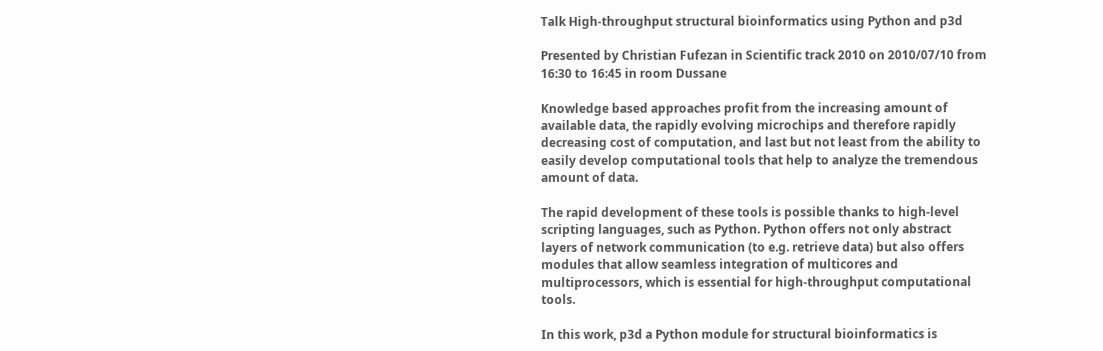Talk High-throughput structural bioinformatics using Python and p3d

Presented by Christian Fufezan in Scientific track 2010 on 2010/07/10 from 16:30 to 16:45 in room Dussane

Knowledge based approaches profit from the increasing amount of available data, the rapidly evolving microchips and therefore rapidly decreasing cost of computation, and last but not least from the ability to easily develop computational tools that help to analyze the tremendous amount of data.

The rapid development of these tools is possible thanks to high-level scripting languages, such as Python. Python offers not only abstract layers of network communication (to e.g. retrieve data) but also offers modules that allow seamless integration of multicores and multiprocessors, which is essential for high-throughput computational tools.

In this work, p3d a Python module for structural bioinformatics is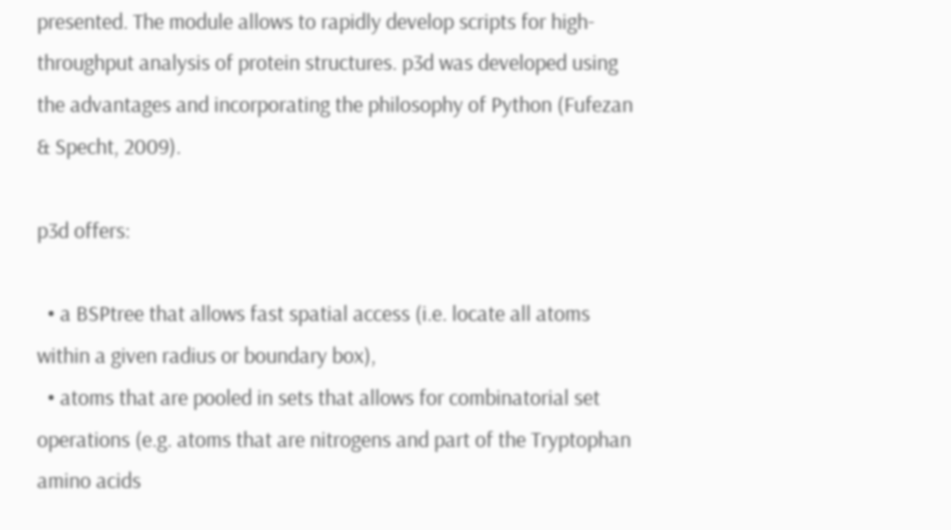presented. The module allows to rapidly develop scripts for high-throughput analysis of protein structures. p3d was developed using the advantages and incorporating the philosophy of Python (Fufezan & Specht, 2009).

p3d offers:

  • a BSPtree that allows fast spatial access (i.e. locate all atoms within a given radius or boundary box),
  • atoms that are pooled in sets that allows for combinatorial set operations (e.g. atoms that are nitrogens and part of the Tryptophan amino acids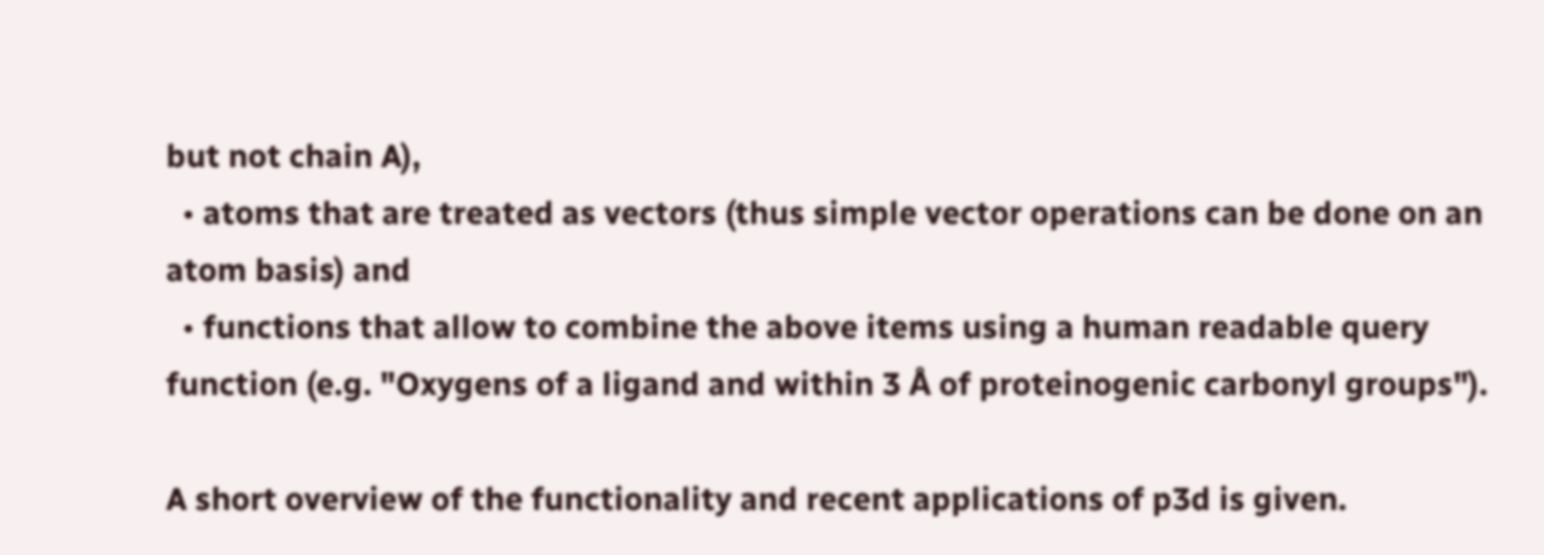but not chain A),
  • atoms that are treated as vectors (thus simple vector operations can be done on an atom basis) and
  • functions that allow to combine the above items using a human readable query function (e.g. "Oxygens of a ligand and within 3 Å of proteinogenic carbonyl groups").

A short overview of the functionality and recent applications of p3d is given.